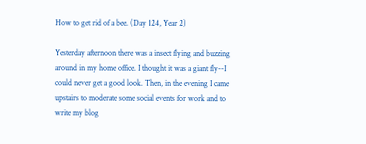How to get rid of a bee. (Day 124, Year 2)

Yesterday afternoon there was a insect flying and buzzing around in my home office. I thought it was a giant fly--I could never get a good look. Then, in the evening I came upstairs to moderate some social events for work and to write my blog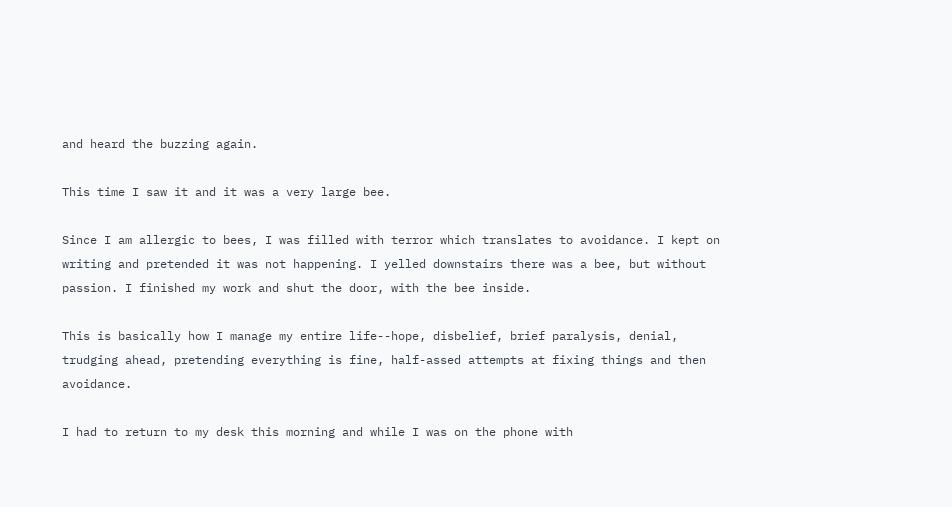and heard the buzzing again.

This time I saw it and it was a very large bee.

Since I am allergic to bees, I was filled with terror which translates to avoidance. I kept on writing and pretended it was not happening. I yelled downstairs there was a bee, but without passion. I finished my work and shut the door, with the bee inside.

This is basically how I manage my entire life--hope, disbelief, brief paralysis, denial, trudging ahead, pretending everything is fine, half-assed attempts at fixing things and then avoidance.

I had to return to my desk this morning and while I was on the phone with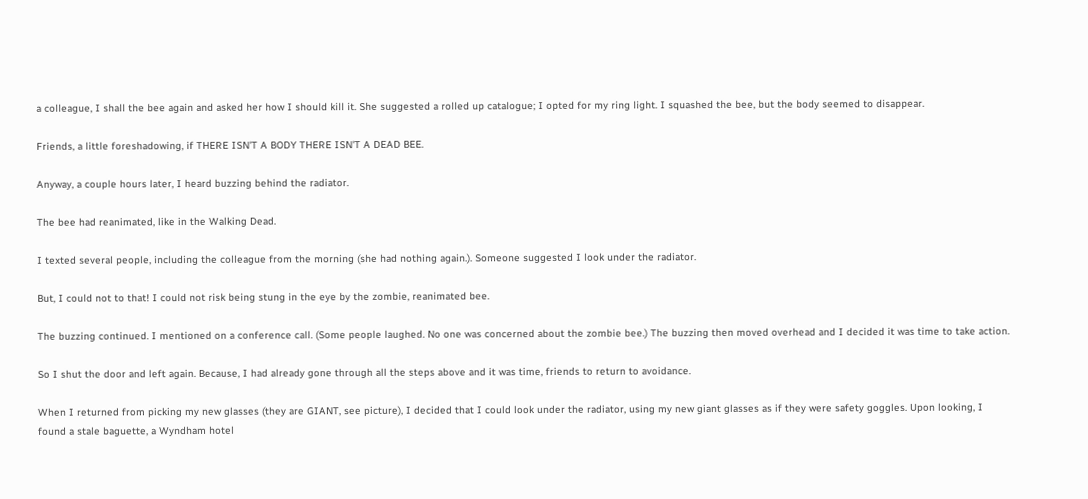a colleague, I shall the bee again and asked her how I should kill it. She suggested a rolled up catalogue; I opted for my ring light. I squashed the bee, but the body seemed to disappear.

Friends, a little foreshadowing, if THERE ISN'T A BODY THERE ISN'T A DEAD BEE.

Anyway, a couple hours later, I heard buzzing behind the radiator.

The bee had reanimated, like in the Walking Dead.

I texted several people, including the colleague from the morning (she had nothing again.). Someone suggested I look under the radiator.

But, I could not to that! I could not risk being stung in the eye by the zombie, reanimated bee.

The buzzing continued. I mentioned on a conference call. (Some people laughed. No one was concerned about the zombie bee.) The buzzing then moved overhead and I decided it was time to take action.

So I shut the door and left again. Because, I had already gone through all the steps above and it was time, friends to return to avoidance.

When I returned from picking my new glasses (they are GIANT, see picture), I decided that I could look under the radiator, using my new giant glasses as if they were safety goggles. Upon looking, I found a stale baguette, a Wyndham hotel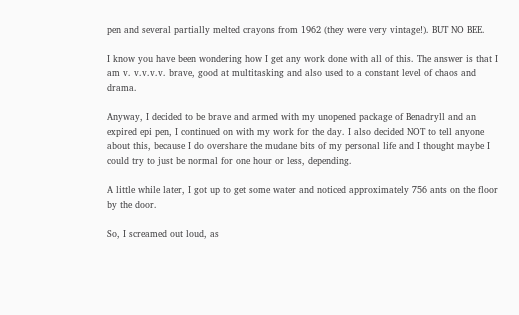pen and several partially melted crayons from 1962 (they were very vintage!). BUT NO BEE.

I know you have been wondering how I get any work done with all of this. The answer is that I am v. v.v.v.v. brave, good at multitasking and also used to a constant level of chaos and drama.

Anyway, I decided to be brave and armed with my unopened package of Benadryll and an expired epi pen, I continued on with my work for the day. I also decided NOT to tell anyone about this, because I do overshare the mudane bits of my personal life and I thought maybe I could try to just be normal for one hour or less, depending.

A little while later, I got up to get some water and noticed approximately 756 ants on the floor by the door.

So, I screamed out loud, as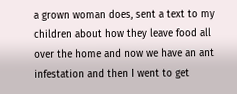a grown woman does, sent a text to my children about how they leave food all over the home and now we have an ant infestation and then I went to get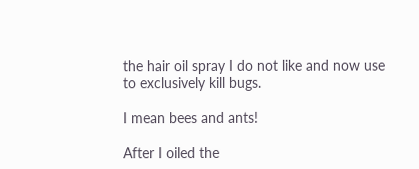the hair oil spray I do not like and now use to exclusively kill bugs.

I mean bees and ants!

After I oiled the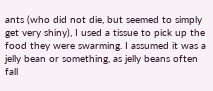ants (who did not die, but seemed to simply get very shiny), I used a tissue to pick up the food they were swarming. I assumed it was a jelly bean or something, as jelly beans often fall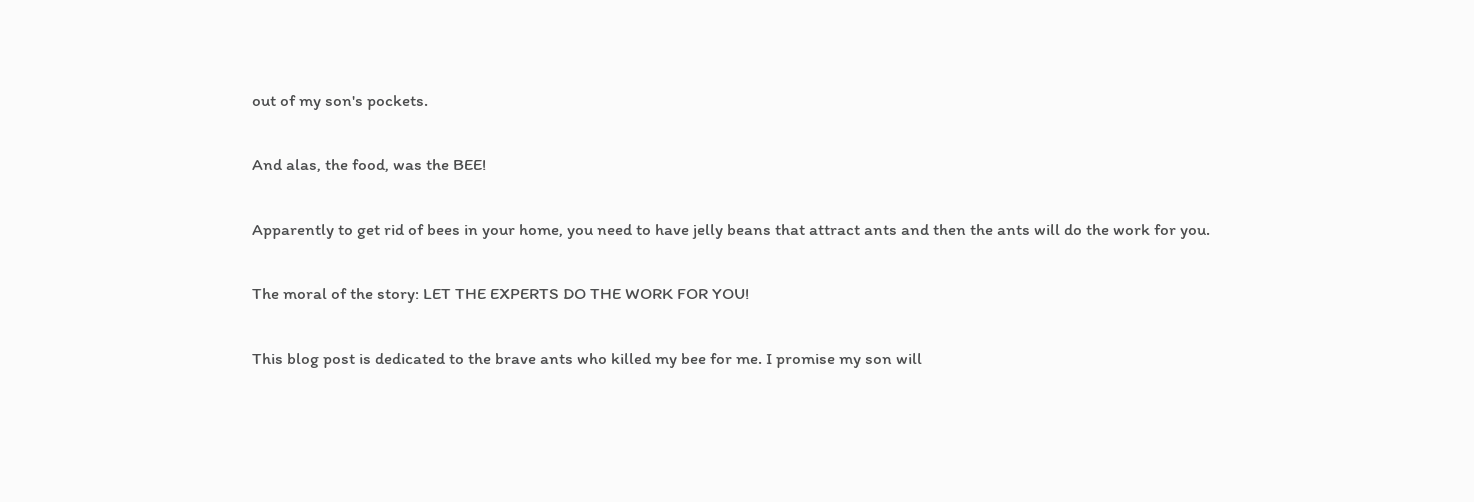out of my son's pockets.

And alas, the food, was the BEE!

Apparently to get rid of bees in your home, you need to have jelly beans that attract ants and then the ants will do the work for you.

The moral of the story: LET THE EXPERTS DO THE WORK FOR YOU!

This blog post is dedicated to the brave ants who killed my bee for me. I promise my son will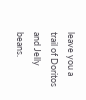leave you a trail of Doritos and Jelly beans.